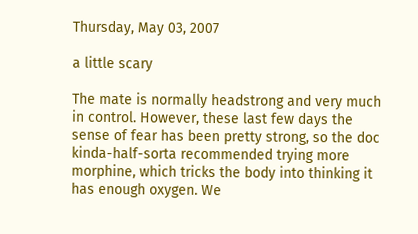Thursday, May 03, 2007

a little scary

The mate is normally headstrong and very much in control. However, these last few days the sense of fear has been pretty strong, so the doc kinda-half-sorta recommended trying more morphine, which tricks the body into thinking it has enough oxygen. We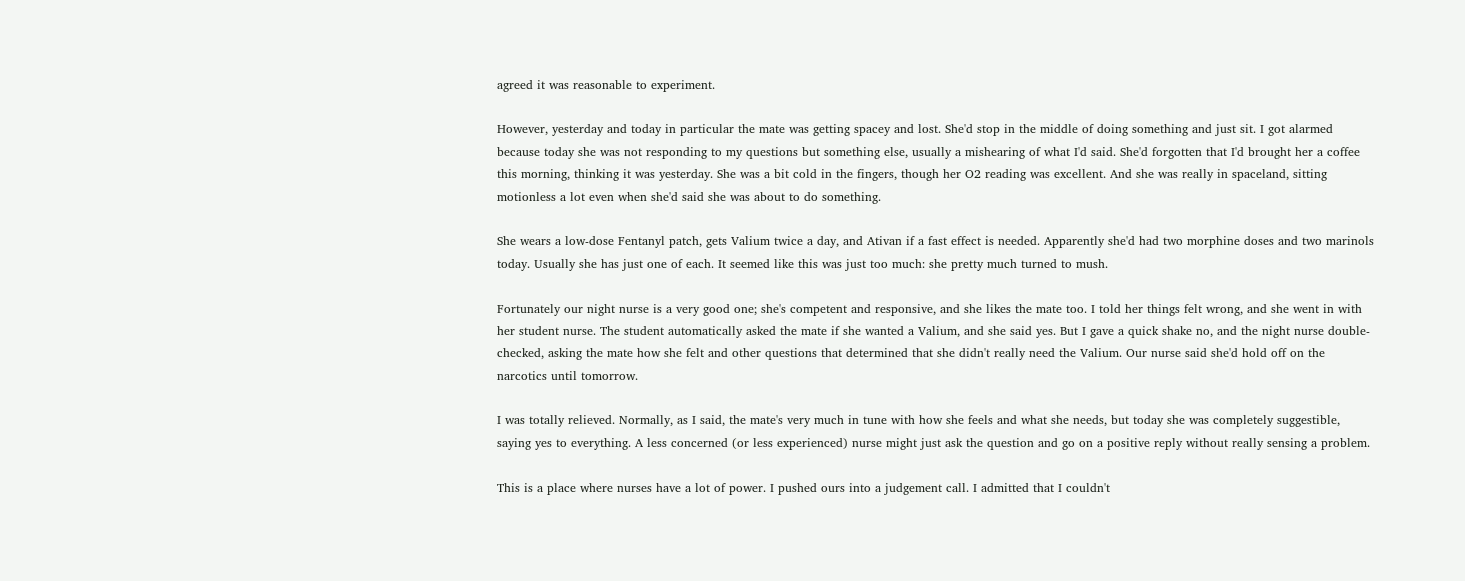agreed it was reasonable to experiment.

However, yesterday and today in particular the mate was getting spacey and lost. She'd stop in the middle of doing something and just sit. I got alarmed because today she was not responding to my questions but something else, usually a mishearing of what I'd said. She'd forgotten that I'd brought her a coffee this morning, thinking it was yesterday. She was a bit cold in the fingers, though her O2 reading was excellent. And she was really in spaceland, sitting motionless a lot even when she'd said she was about to do something.

She wears a low-dose Fentanyl patch, gets Valium twice a day, and Ativan if a fast effect is needed. Apparently she'd had two morphine doses and two marinols today. Usually she has just one of each. It seemed like this was just too much: she pretty much turned to mush.

Fortunately our night nurse is a very good one; she's competent and responsive, and she likes the mate too. I told her things felt wrong, and she went in with her student nurse. The student automatically asked the mate if she wanted a Valium, and she said yes. But I gave a quick shake no, and the night nurse double-checked, asking the mate how she felt and other questions that determined that she didn't really need the Valium. Our nurse said she'd hold off on the narcotics until tomorrow.

I was totally relieved. Normally, as I said, the mate's very much in tune with how she feels and what she needs, but today she was completely suggestible, saying yes to everything. A less concerned (or less experienced) nurse might just ask the question and go on a positive reply without really sensing a problem.

This is a place where nurses have a lot of power. I pushed ours into a judgement call. I admitted that I couldn't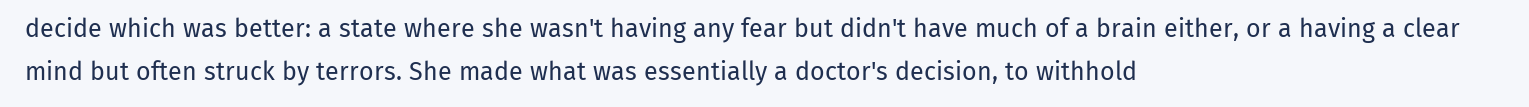decide which was better: a state where she wasn't having any fear but didn't have much of a brain either, or a having a clear mind but often struck by terrors. She made what was essentially a doctor's decision, to withhold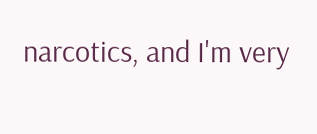narcotics, and I'm very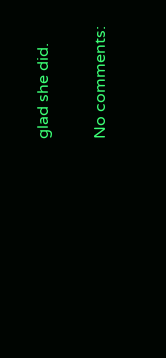glad she did.

No comments: